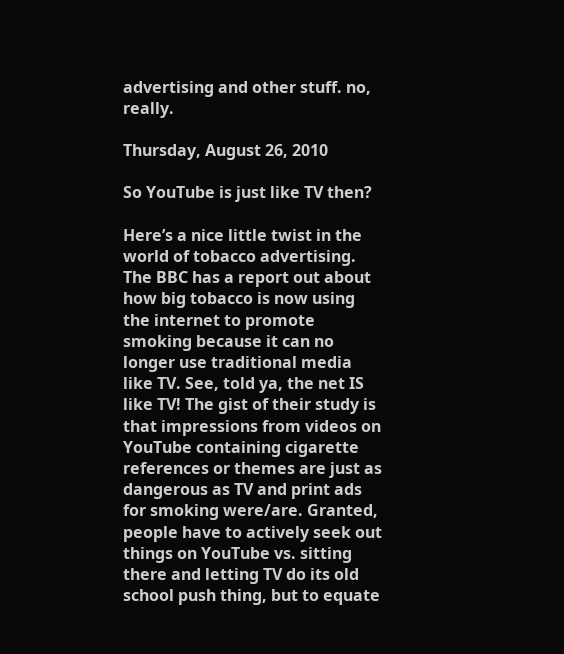advertising and other stuff. no, really.

Thursday, August 26, 2010

So YouTube is just like TV then?

Here’s a nice little twist in the world of tobacco advertising. The BBC has a report out about how big tobacco is now using the internet to promote smoking because it can no longer use traditional media like TV. See, told ya, the net IS like TV! The gist of their study is that impressions from videos on YouTube containing cigarette references or themes are just as dangerous as TV and print ads for smoking were/are. Granted, people have to actively seek out things on YouTube vs. sitting there and letting TV do its old school push thing, but to equate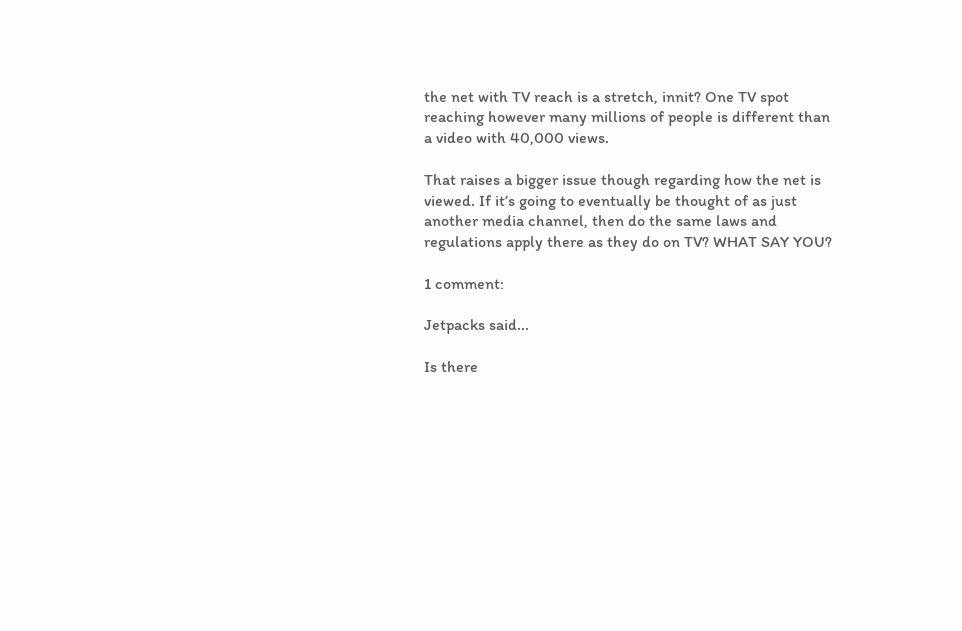the net with TV reach is a stretch, innit? One TV spot reaching however many millions of people is different than a video with 40,000 views.

That raises a bigger issue though regarding how the net is viewed. If it’s going to eventually be thought of as just another media channel, then do the same laws and regulations apply there as they do on TV? WHAT SAY YOU?

1 comment:

Jetpacks said...

Is there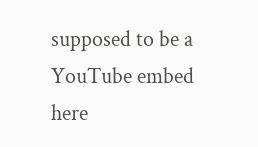supposed to be a YouTube embed here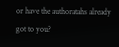or have the authoratahs already got to you?